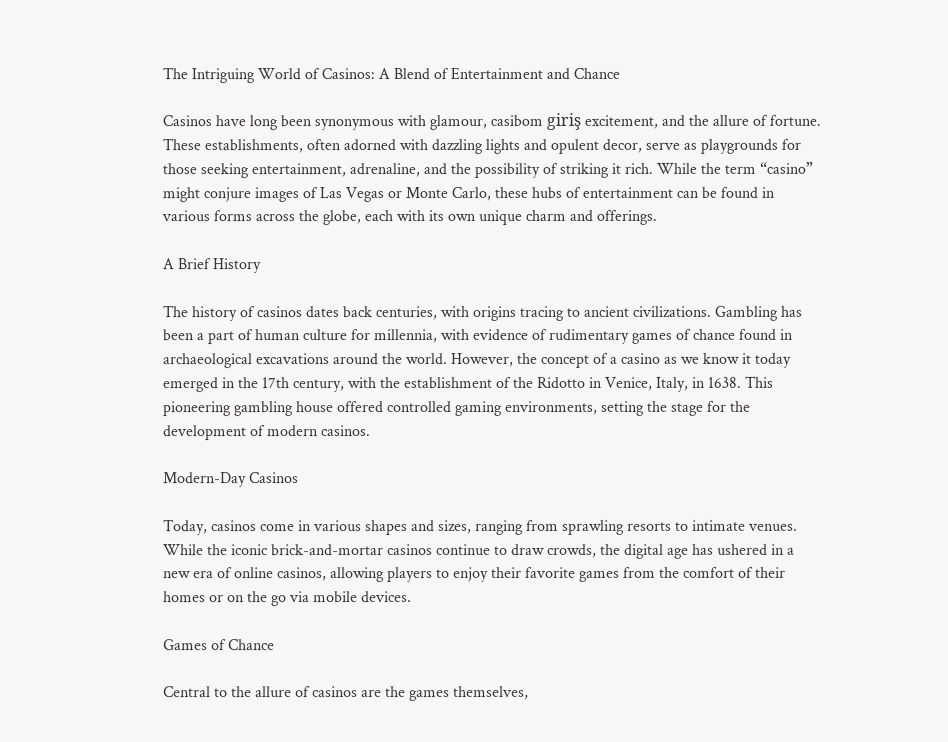The Intriguing World of Casinos: A Blend of Entertainment and Chance

Casinos have long been synonymous with glamour, casibom giriş excitement, and the allure of fortune. These establishments, often adorned with dazzling lights and opulent decor, serve as playgrounds for those seeking entertainment, adrenaline, and the possibility of striking it rich. While the term “casino” might conjure images of Las Vegas or Monte Carlo, these hubs of entertainment can be found in various forms across the globe, each with its own unique charm and offerings.

A Brief History

The history of casinos dates back centuries, with origins tracing to ancient civilizations. Gambling has been a part of human culture for millennia, with evidence of rudimentary games of chance found in archaeological excavations around the world. However, the concept of a casino as we know it today emerged in the 17th century, with the establishment of the Ridotto in Venice, Italy, in 1638. This pioneering gambling house offered controlled gaming environments, setting the stage for the development of modern casinos.

Modern-Day Casinos

Today, casinos come in various shapes and sizes, ranging from sprawling resorts to intimate venues. While the iconic brick-and-mortar casinos continue to draw crowds, the digital age has ushered in a new era of online casinos, allowing players to enjoy their favorite games from the comfort of their homes or on the go via mobile devices.

Games of Chance

Central to the allure of casinos are the games themselves,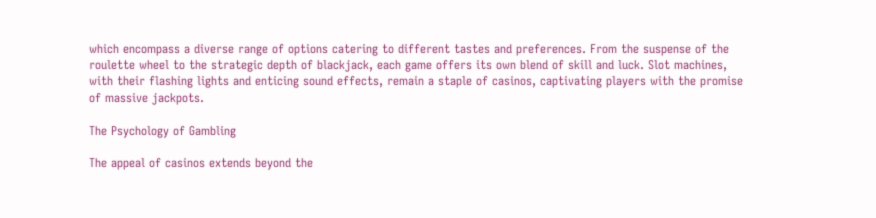which encompass a diverse range of options catering to different tastes and preferences. From the suspense of the roulette wheel to the strategic depth of blackjack, each game offers its own blend of skill and luck. Slot machines, with their flashing lights and enticing sound effects, remain a staple of casinos, captivating players with the promise of massive jackpots.

The Psychology of Gambling

The appeal of casinos extends beyond the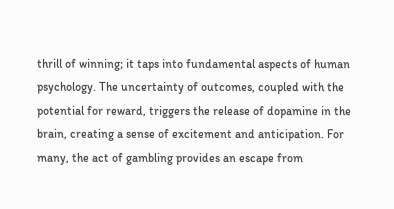thrill of winning; it taps into fundamental aspects of human psychology. The uncertainty of outcomes, coupled with the potential for reward, triggers the release of dopamine in the brain, creating a sense of excitement and anticipation. For many, the act of gambling provides an escape from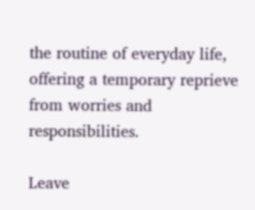the routine of everyday life, offering a temporary reprieve from worries and responsibilities.

Leave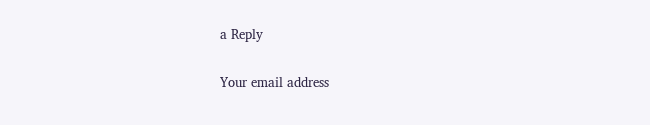a Reply

Your email address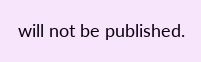will not be published.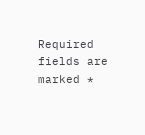Required fields are marked *